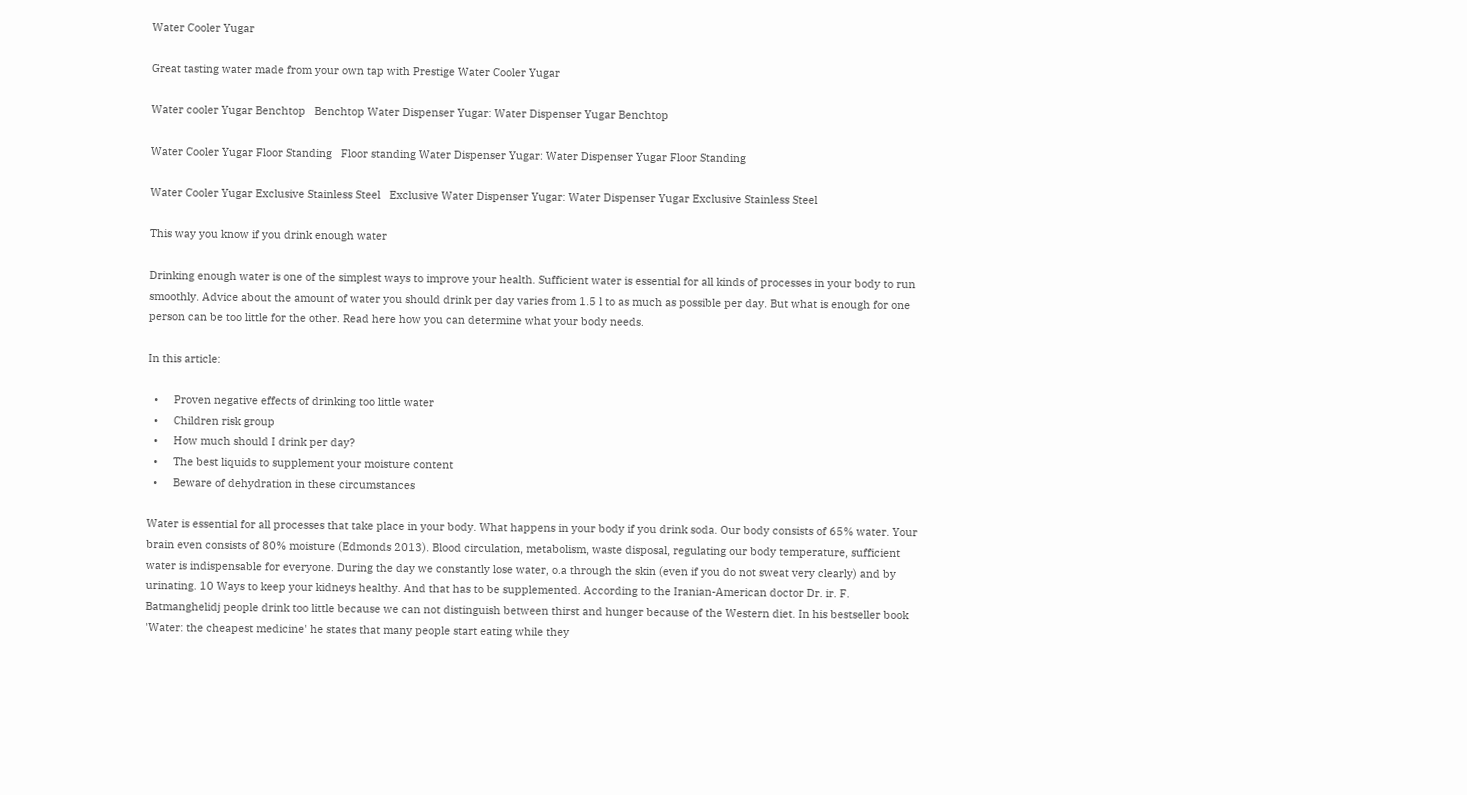Water Cooler Yugar

Great tasting water made from your own tap with Prestige Water Cooler Yugar

Water cooler Yugar Benchtop   Benchtop Water Dispenser Yugar: Water Dispenser Yugar Benchtop

Water Cooler Yugar Floor Standing   Floor standing Water Dispenser Yugar: Water Dispenser Yugar Floor Standing

Water Cooler Yugar Exclusive Stainless Steel   Exclusive Water Dispenser Yugar: Water Dispenser Yugar Exclusive Stainless Steel

This way you know if you drink enough water

Drinking enough water is one of the simplest ways to improve your health. Sufficient water is essential for all kinds of processes in your body to run smoothly. Advice about the amount of water you should drink per day varies from 1.5 l to as much as possible per day. But what is enough for one person can be too little for the other. Read here how you can determine what your body needs.

In this article:

  •     Proven negative effects of drinking too little water
  •     Children risk group
  •     How much should I drink per day?
  •     The best liquids to supplement your moisture content
  •     Beware of dehydration in these circumstances

Water is essential for all processes that take place in your body. What happens in your body if you drink soda. Our body consists of 65% water. Your brain even consists of 80% moisture (Edmonds 2013). Blood circulation, metabolism, waste disposal, regulating our body temperature, sufficient water is indispensable for everyone. During the day we constantly lose water, o.a through the skin (even if you do not sweat very clearly) and by urinating. 10 Ways to keep your kidneys healthy. And that has to be supplemented. According to the Iranian-American doctor Dr. ir. F. Batmanghelidj people drink too little because we can not distinguish between thirst and hunger because of the Western diet. In his bestseller book 'Water: the cheapest medicine' he states that many people start eating while they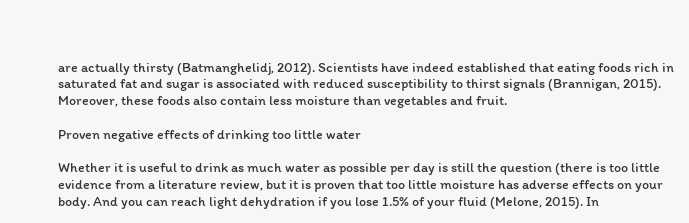are actually thirsty (Batmanghelidj, 2012). Scientists have indeed established that eating foods rich in saturated fat and sugar is associated with reduced susceptibility to thirst signals (Brannigan, 2015). Moreover, these foods also contain less moisture than vegetables and fruit.

Proven negative effects of drinking too little water

Whether it is useful to drink as much water as possible per day is still the question (there is too little evidence from a literature review, but it is proven that too little moisture has adverse effects on your body. And you can reach light dehydration if you lose 1.5% of your fluid (Melone, 2015). In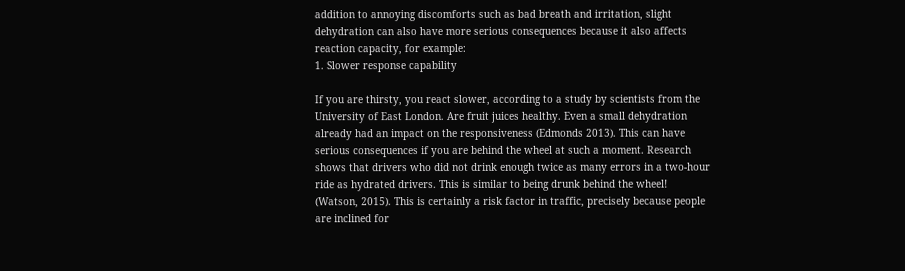addition to annoying discomforts such as bad breath and irritation, slight dehydration can also have more serious consequences because it also affects reaction capacity, for example:
1. Slower response capability

If you are thirsty, you react slower, according to a study by scientists from the University of East London. Are fruit juices healthy. Even a small dehydration already had an impact on the responsiveness (Edmonds 2013). This can have serious consequences if you are behind the wheel at such a moment. Research shows that drivers who did not drink enough twice as many errors in a two-hour ride as hydrated drivers. This is similar to being drunk behind the wheel! (Watson, 2015). This is certainly a risk factor in traffic, precisely because people are inclined for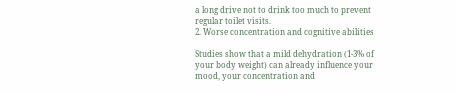a long drive not to drink too much to prevent regular toilet visits.
2. Worse concentration and cognitive abilities

Studies show that a mild dehydration (1-3% of your body weight) can already influence your mood, your concentration and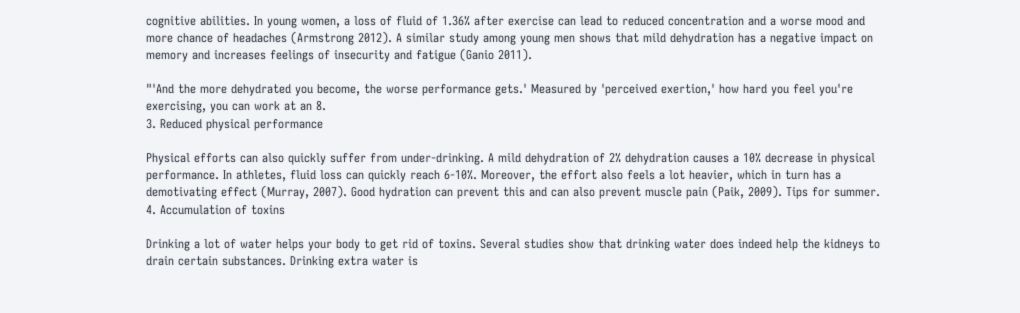cognitive abilities. In young women, a loss of fluid of 1.36% after exercise can lead to reduced concentration and a worse mood and more chance of headaches (Armstrong 2012). A similar study among young men shows that mild dehydration has a negative impact on memory and increases feelings of insecurity and fatigue (Ganio 2011).

"'And the more dehydrated you become, the worse performance gets.' Measured by 'perceived exertion,' how hard you feel you're exercising, you can work at an 8.
3. Reduced physical performance

Physical efforts can also quickly suffer from under-drinking. A mild dehydration of 2% dehydration causes a 10% decrease in physical performance. In athletes, fluid loss can quickly reach 6-10%. Moreover, the effort also feels a lot heavier, which in turn has a demotivating effect (Murray, 2007). Good hydration can prevent this and can also prevent muscle pain (Paik, 2009). Tips for summer.
4. Accumulation of toxins

Drinking a lot of water helps your body to get rid of toxins. Several studies show that drinking water does indeed help the kidneys to drain certain substances. Drinking extra water is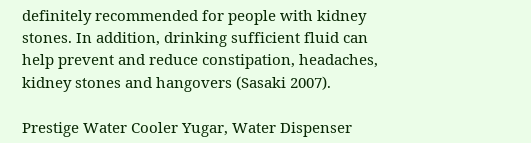definitely recommended for people with kidney stones. In addition, drinking sufficient fluid can help prevent and reduce constipation, headaches, kidney stones and hangovers (Sasaki 2007).

Prestige Water Cooler Yugar, Water Dispenser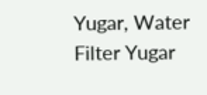Yugar, Water Filter Yugar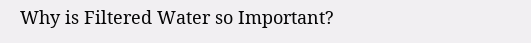Why is Filtered Water so Important?